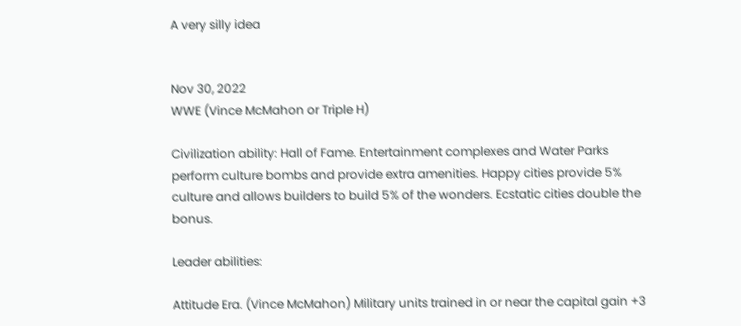A very silly idea


Nov 30, 2022
WWE (Vince McMahon or Triple H)

Civilization ability: Hall of Fame. Entertainment complexes and Water Parks perform culture bombs and provide extra amenities. Happy cities provide 5% culture and allows builders to build 5% of the wonders. Ecstatic cities double the bonus.

Leader abilities:

Attitude Era. (Vince McMahon) Military units trained in or near the capital gain +3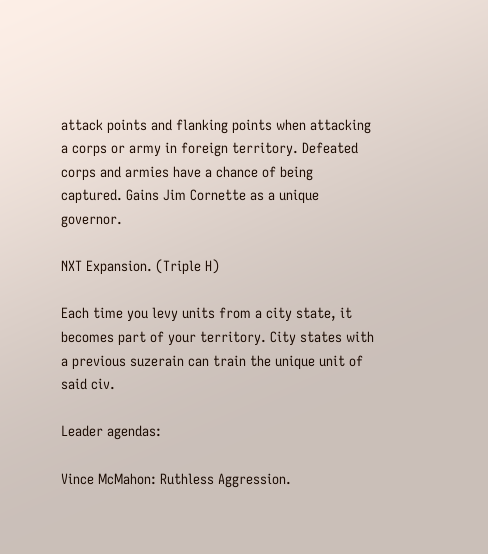attack points and flanking points when attacking a corps or army in foreign territory. Defeated corps and armies have a chance of being captured. Gains Jim Cornette as a unique governor.

NXT Expansion. (Triple H)

Each time you levy units from a city state, it becomes part of your territory. City states with a previous suzerain can train the unique unit of said civ.

Leader agendas:

Vince McMahon: Ruthless Aggression.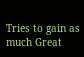Tries to gain as much Great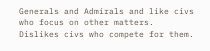Generals and Admirals and like civs who focus on other matters. Dislikes civs who compete for them.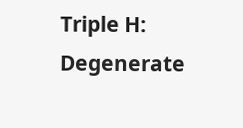Triple H: Degenerate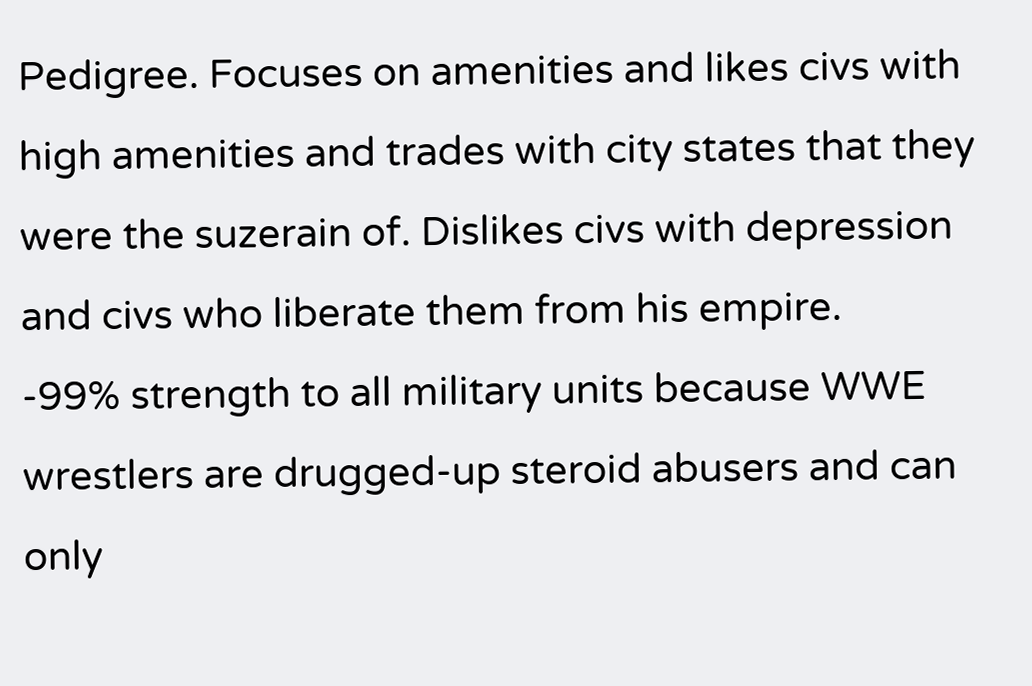Pedigree. Focuses on amenities and likes civs with high amenities and trades with city states that they were the suzerain of. Dislikes civs with depression and civs who liberate them from his empire.
-99% strength to all military units because WWE wrestlers are drugged-up steroid abusers and can only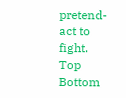pretend-act to fight.
Top Bottom